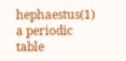hephaestus(1) a periodic table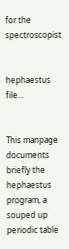for the spectroscopist


hephaestus file...


This manpage documents briefly the hephaestus program, a souped up periodic table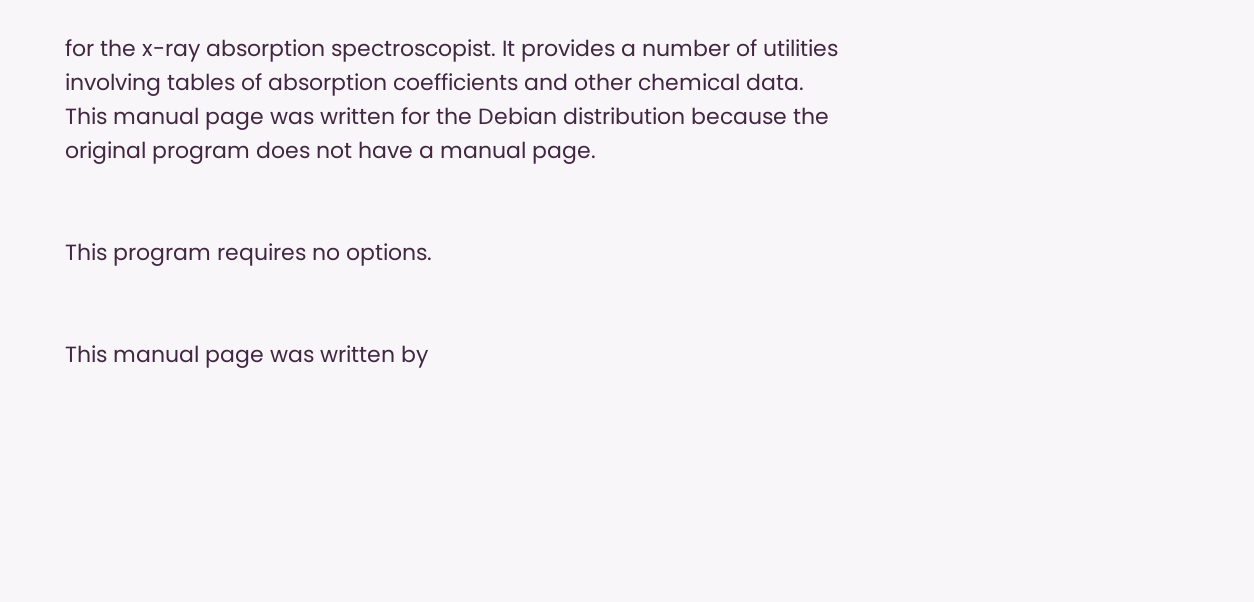for the x-ray absorption spectroscopist. It provides a number of utilities involving tables of absorption coefficients and other chemical data.
This manual page was written for the Debian distribution because the original program does not have a manual page.


This program requires no options.


This manual page was written by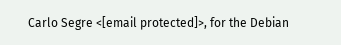Carlo Segre <[email protected]>, for the Debian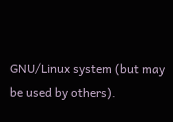GNU/Linux system (but may be used by others).